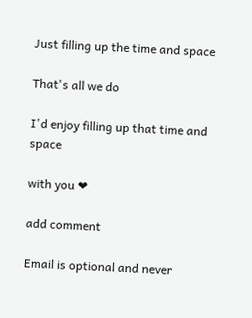Just filling up the time and space

That's all we do

I'd enjoy filling up that time and space

with you ❤

add comment

Email is optional and never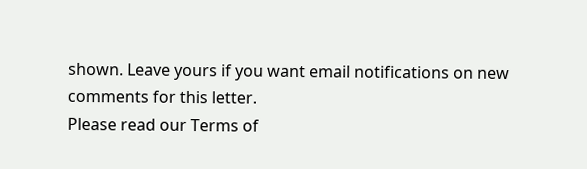shown. Leave yours if you want email notifications on new comments for this letter.
Please read our Terms of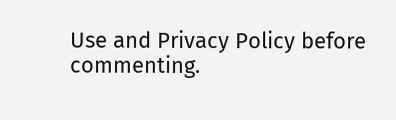Use and Privacy Policy before commenting.